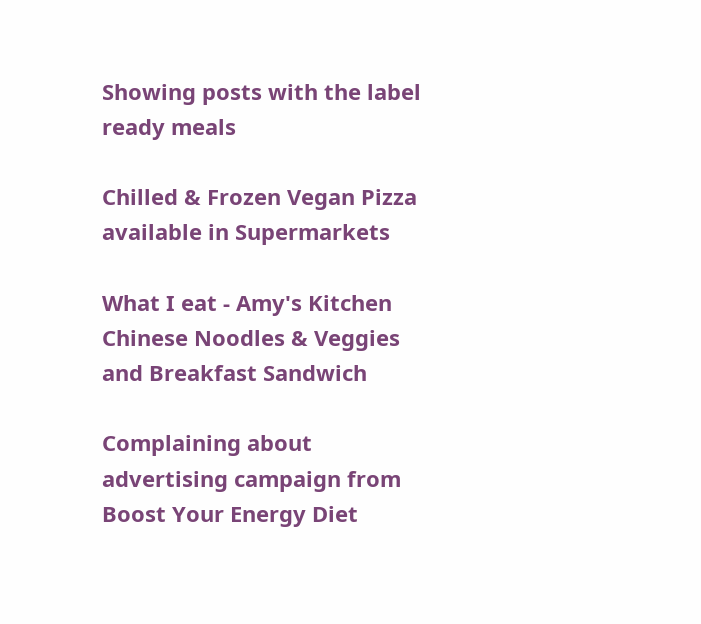Showing posts with the label ready meals

Chilled & Frozen Vegan Pizza available in Supermarkets

What I eat - Amy's Kitchen Chinese Noodles & Veggies and Breakfast Sandwich

Complaining about advertising campaign from Boost Your Energy Diet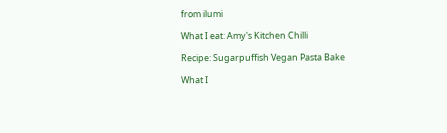from ilumi

What I eat: Amy's Kitchen Chilli

Recipe: Sugarpuffish Vegan Pasta Bake

What I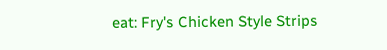eat: Fry's Chicken Style Strips